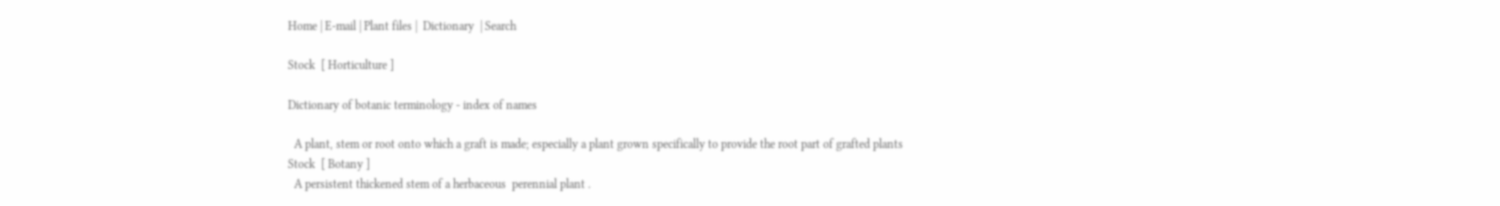Home | E-mail | Plant files |  Dictionary  | Search

Stock  [ Horticulture ]

Dictionary of botanic terminology - index of names

  A plant, stem or root onto which a graft is made; especially a plant grown specifically to provide the root part of grafted plants
Stock  [ Botany ]
  A persistent thickened stem of a herbaceous  perennial plant .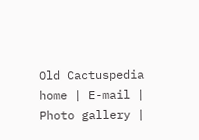Old Cactuspedia home | E-mail | Photo gallery |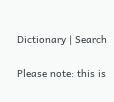Dictionary | Search

Please note: this is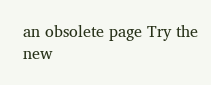an obsolete page Try the new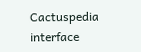Cactuspedia interface